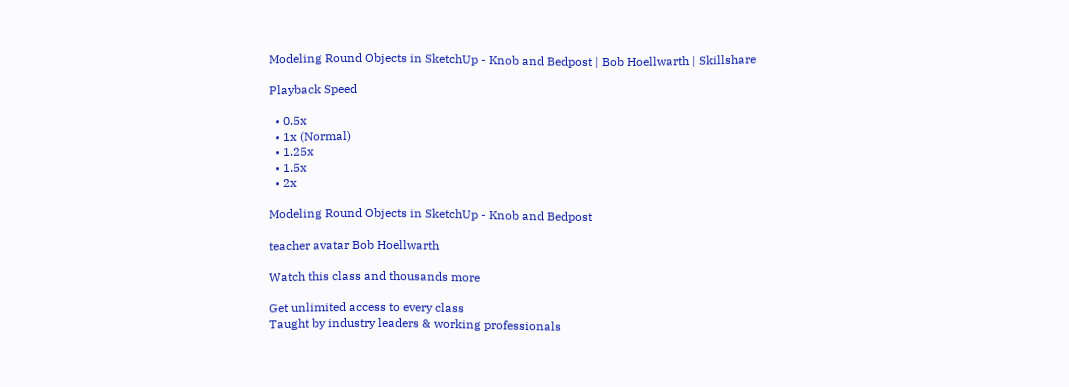Modeling Round Objects in SketchUp - Knob and Bedpost | Bob Hoellwarth | Skillshare

Playback Speed

  • 0.5x
  • 1x (Normal)
  • 1.25x
  • 1.5x
  • 2x

Modeling Round Objects in SketchUp - Knob and Bedpost

teacher avatar Bob Hoellwarth

Watch this class and thousands more

Get unlimited access to every class
Taught by industry leaders & working professionals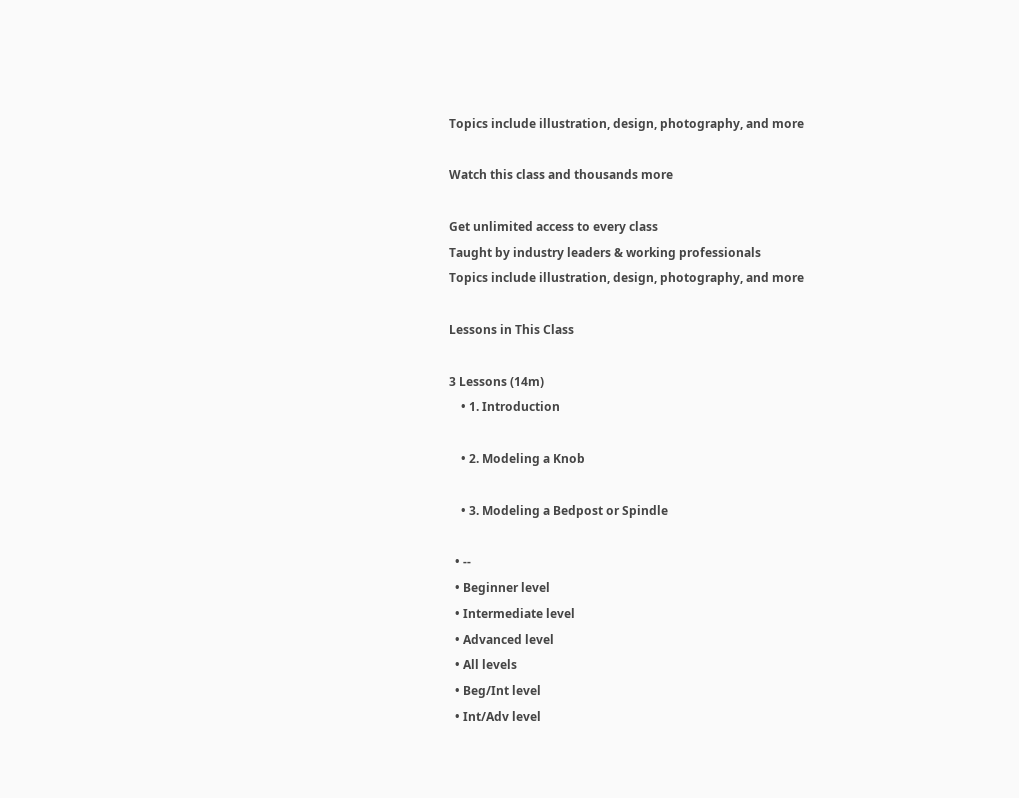Topics include illustration, design, photography, and more

Watch this class and thousands more

Get unlimited access to every class
Taught by industry leaders & working professionals
Topics include illustration, design, photography, and more

Lessons in This Class

3 Lessons (14m)
    • 1. Introduction

    • 2. Modeling a Knob

    • 3. Modeling a Bedpost or Spindle

  • --
  • Beginner level
  • Intermediate level
  • Advanced level
  • All levels
  • Beg/Int level
  • Int/Adv level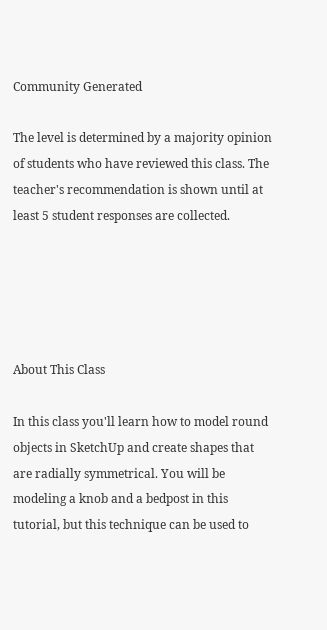Community Generated

The level is determined by a majority opinion of students who have reviewed this class. The teacher's recommendation is shown until at least 5 student responses are collected.





About This Class

In this class you'll learn how to model round objects in SketchUp and create shapes that are radially symmetrical. You will be modeling a knob and a bedpost in this tutorial, but this technique can be used to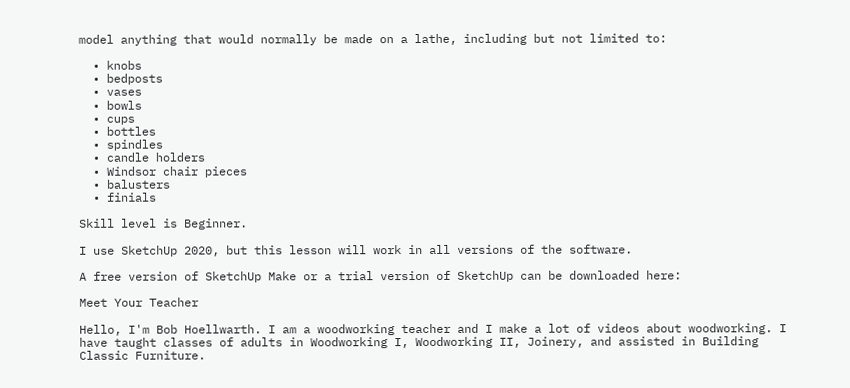model anything that would normally be made on a lathe, including but not limited to:

  • knobs
  • bedposts
  • vases
  • bowls
  • cups
  • bottles
  • spindles
  • candle holders
  • Windsor chair pieces
  • balusters
  • finials

Skill level is Beginner.

I use SketchUp 2020, but this lesson will work in all versions of the software.

A free version of SketchUp Make or a trial version of SketchUp can be downloaded here:

Meet Your Teacher

Hello, I'm Bob Hoellwarth. I am a woodworking teacher and I make a lot of videos about woodworking. I have taught classes of adults in Woodworking I, Woodworking II, Joinery, and assisted in Building Classic Furniture.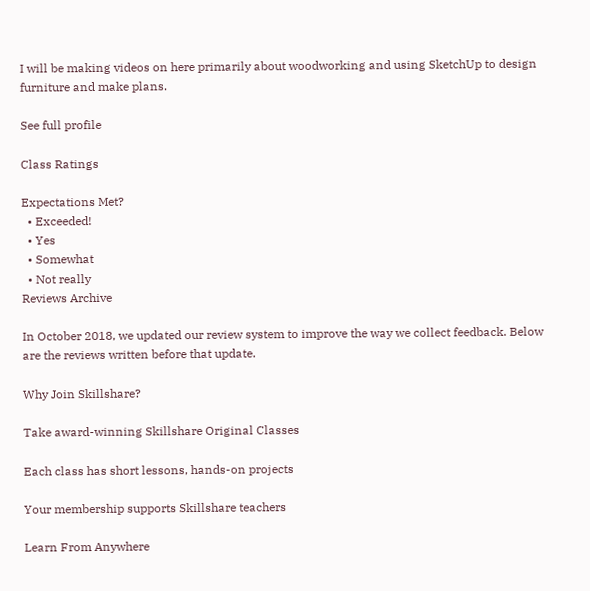I will be making videos on here primarily about woodworking and using SketchUp to design furniture and make plans.

See full profile

Class Ratings

Expectations Met?
  • Exceeded!
  • Yes
  • Somewhat
  • Not really
Reviews Archive

In October 2018, we updated our review system to improve the way we collect feedback. Below are the reviews written before that update.

Why Join Skillshare?

Take award-winning Skillshare Original Classes

Each class has short lessons, hands-on projects

Your membership supports Skillshare teachers

Learn From Anywhere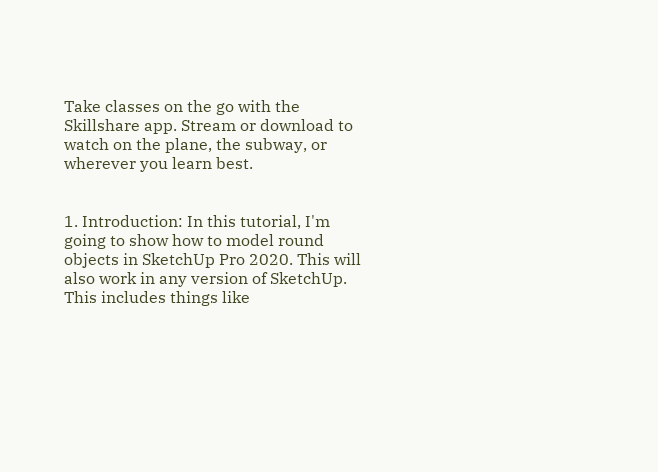Take classes on the go with the Skillshare app. Stream or download to watch on the plane, the subway, or wherever you learn best.


1. Introduction: In this tutorial, I'm going to show how to model round objects in SketchUp Pro 2020. This will also work in any version of SketchUp. This includes things like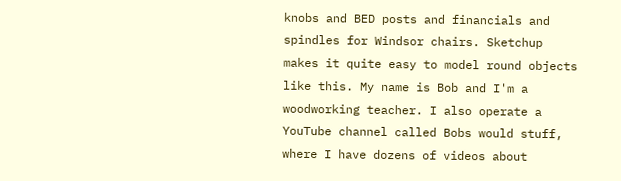knobs and BED posts and financials and spindles for Windsor chairs. Sketchup makes it quite easy to model round objects like this. My name is Bob and I'm a woodworking teacher. I also operate a YouTube channel called Bobs would stuff, where I have dozens of videos about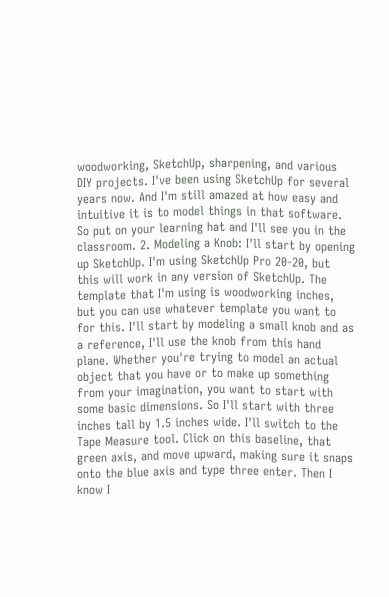woodworking, SketchUp, sharpening, and various DIY projects. I've been using SketchUp for several years now. And I'm still amazed at how easy and intuitive it is to model things in that software. So put on your learning hat and I'll see you in the classroom. 2. Modeling a Knob: I'll start by opening up SketchUp. I'm using SketchUp Pro 20-20, but this will work in any version of SketchUp. The template that I'm using is woodworking inches, but you can use whatever template you want to for this. I'll start by modeling a small knob and as a reference, I'll use the knob from this hand plane. Whether you're trying to model an actual object that you have or to make up something from your imagination, you want to start with some basic dimensions. So I'll start with three inches tall by 1.5 inches wide. I'll switch to the Tape Measure tool. Click on this baseline, that green axis, and move upward, making sure it snaps onto the blue axis and type three enter. Then I know I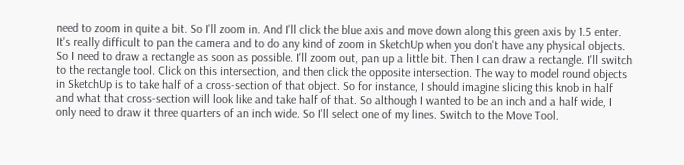need to zoom in quite a bit. So I'll zoom in. And I'll click the blue axis and move down along this green axis by 1.5 enter. It's really difficult to pan the camera and to do any kind of zoom in SketchUp when you don't have any physical objects. So I need to draw a rectangle as soon as possible. I'll zoom out, pan up a little bit. Then I can draw a rectangle. I'll switch to the rectangle tool. Click on this intersection, and then click the opposite intersection. The way to model round objects in SketchUp is to take half of a cross-section of that object. So for instance, I should imagine slicing this knob in half and what that cross-section will look like and take half of that. So although I wanted to be an inch and a half wide, I only need to draw it three quarters of an inch wide. So I'll select one of my lines. Switch to the Move Tool.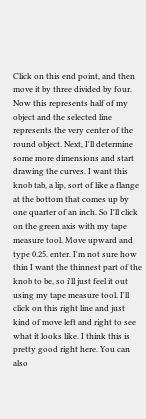Click on this end point, and then move it by three divided by four. Now this represents half of my object and the selected line represents the very center of the round object. Next, I'll determine some more dimensions and start drawing the curves. I want this knob tab, a lip, sort of like a flange at the bottom that comes up by one quarter of an inch. So I'll click on the green axis with my tape measure tool. Move upward and type 0.25. enter. I'm not sure how thin I want the thinnest part of the knob to be, so i'll just feel it out using my tape measure tool. I'll click on this right line and just kind of move left and right to see what it looks like. I think this is pretty good right here. You can also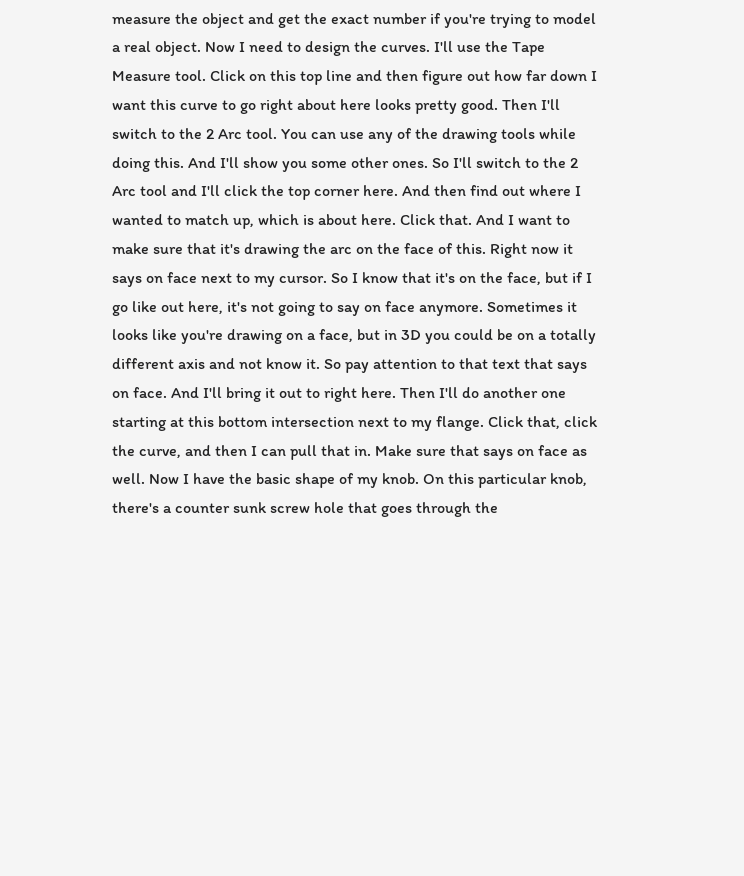measure the object and get the exact number if you're trying to model a real object. Now I need to design the curves. I'll use the Tape Measure tool. Click on this top line and then figure out how far down I want this curve to go right about here looks pretty good. Then I'll switch to the 2 Arc tool. You can use any of the drawing tools while doing this. And I'll show you some other ones. So I'll switch to the 2 Arc tool and I'll click the top corner here. And then find out where I wanted to match up, which is about here. Click that. And I want to make sure that it's drawing the arc on the face of this. Right now it says on face next to my cursor. So I know that it's on the face, but if I go like out here, it's not going to say on face anymore. Sometimes it looks like you're drawing on a face, but in 3D you could be on a totally different axis and not know it. So pay attention to that text that says on face. And I'll bring it out to right here. Then I'll do another one starting at this bottom intersection next to my flange. Click that, click the curve, and then I can pull that in. Make sure that says on face as well. Now I have the basic shape of my knob. On this particular knob, there's a counter sunk screw hole that goes through the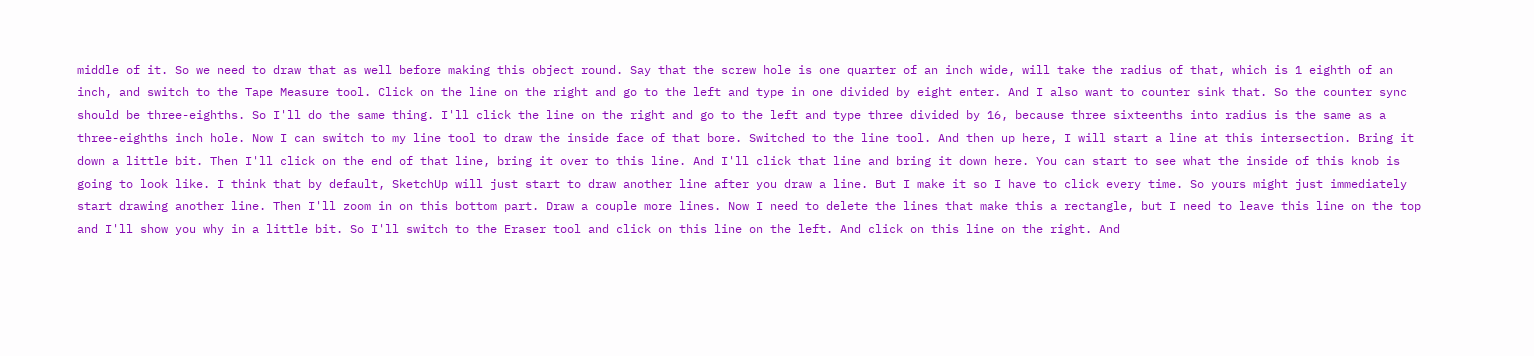middle of it. So we need to draw that as well before making this object round. Say that the screw hole is one quarter of an inch wide, will take the radius of that, which is 1 eighth of an inch, and switch to the Tape Measure tool. Click on the line on the right and go to the left and type in one divided by eight enter. And I also want to counter sink that. So the counter sync should be three-eighths. So I'll do the same thing. I'll click the line on the right and go to the left and type three divided by 16, because three sixteenths into radius is the same as a three-eighths inch hole. Now I can switch to my line tool to draw the inside face of that bore. Switched to the line tool. And then up here, I will start a line at this intersection. Bring it down a little bit. Then I'll click on the end of that line, bring it over to this line. And I'll click that line and bring it down here. You can start to see what the inside of this knob is going to look like. I think that by default, SketchUp will just start to draw another line after you draw a line. But I make it so I have to click every time. So yours might just immediately start drawing another line. Then I'll zoom in on this bottom part. Draw a couple more lines. Now I need to delete the lines that make this a rectangle, but I need to leave this line on the top and I'll show you why in a little bit. So I'll switch to the Eraser tool and click on this line on the left. And click on this line on the right. And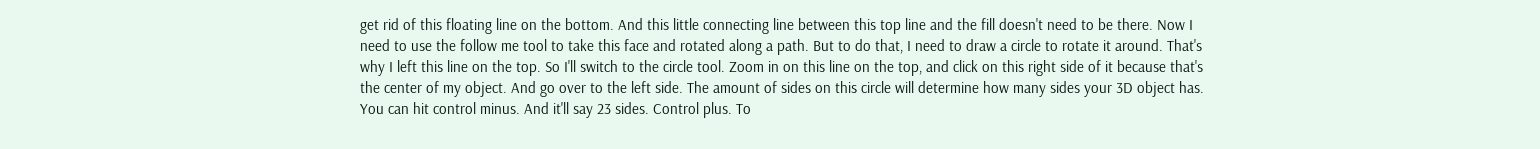get rid of this floating line on the bottom. And this little connecting line between this top line and the fill doesn't need to be there. Now I need to use the follow me tool to take this face and rotated along a path. But to do that, I need to draw a circle to rotate it around. That's why I left this line on the top. So I'll switch to the circle tool. Zoom in on this line on the top, and click on this right side of it because that's the center of my object. And go over to the left side. The amount of sides on this circle will determine how many sides your 3D object has. You can hit control minus. And it'll say 23 sides. Control plus. To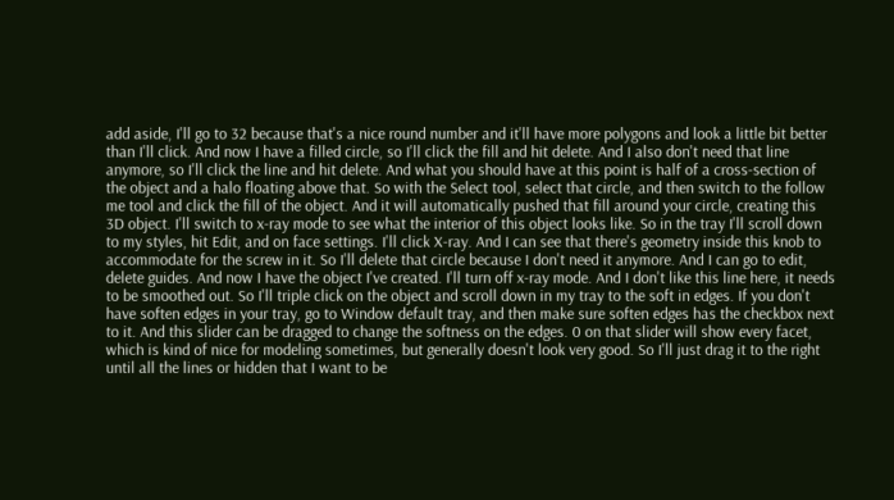add aside, I'll go to 32 because that's a nice round number and it'll have more polygons and look a little bit better than I'll click. And now I have a filled circle, so I'll click the fill and hit delete. And I also don't need that line anymore, so I'll click the line and hit delete. And what you should have at this point is half of a cross-section of the object and a halo floating above that. So with the Select tool, select that circle, and then switch to the follow me tool and click the fill of the object. And it will automatically pushed that fill around your circle, creating this 3D object. I'll switch to x-ray mode to see what the interior of this object looks like. So in the tray I'll scroll down to my styles, hit Edit, and on face settings. I'll click X-ray. And I can see that there's geometry inside this knob to accommodate for the screw in it. So I'll delete that circle because I don't need it anymore. And I can go to edit, delete guides. And now I have the object I've created. I'll turn off x-ray mode. And I don't like this line here, it needs to be smoothed out. So I'll triple click on the object and scroll down in my tray to the soft in edges. If you don't have soften edges in your tray, go to Window default tray, and then make sure soften edges has the checkbox next to it. And this slider can be dragged to change the softness on the edges. 0 on that slider will show every facet, which is kind of nice for modeling sometimes, but generally doesn't look very good. So I'll just drag it to the right until all the lines or hidden that I want to be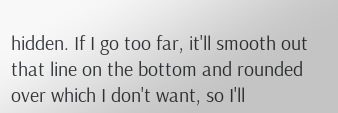hidden. If I go too far, it'll smooth out that line on the bottom and rounded over which I don't want, so I'll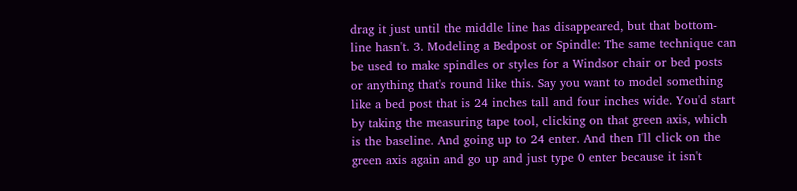drag it just until the middle line has disappeared, but that bottom-line hasn't. 3. Modeling a Bedpost or Spindle: The same technique can be used to make spindles or styles for a Windsor chair or bed posts or anything that's round like this. Say you want to model something like a bed post that is 24 inches tall and four inches wide. You'd start by taking the measuring tape tool, clicking on that green axis, which is the baseline. And going up to 24 enter. And then I'll click on the green axis again and go up and just type 0 enter because it isn't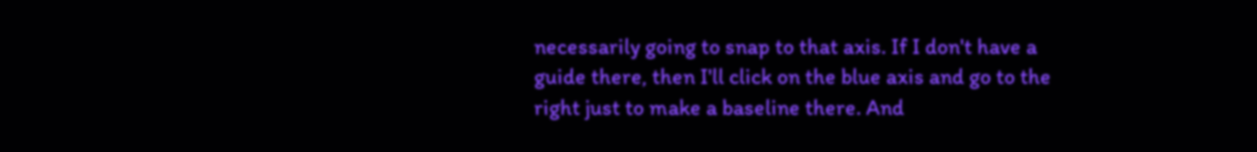necessarily going to snap to that axis. If I don't have a guide there, then I'll click on the blue axis and go to the right just to make a baseline there. And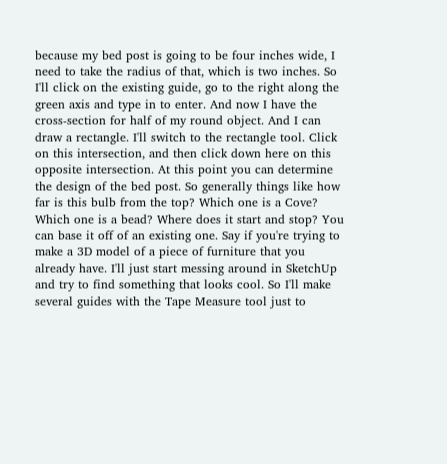because my bed post is going to be four inches wide, I need to take the radius of that, which is two inches. So I'll click on the existing guide, go to the right along the green axis and type in to enter. And now I have the cross-section for half of my round object. And I can draw a rectangle. I'll switch to the rectangle tool. Click on this intersection, and then click down here on this opposite intersection. At this point you can determine the design of the bed post. So generally things like how far is this bulb from the top? Which one is a Cove? Which one is a bead? Where does it start and stop? You can base it off of an existing one. Say if you're trying to make a 3D model of a piece of furniture that you already have. I'll just start messing around in SketchUp and try to find something that looks cool. So I'll make several guides with the Tape Measure tool just to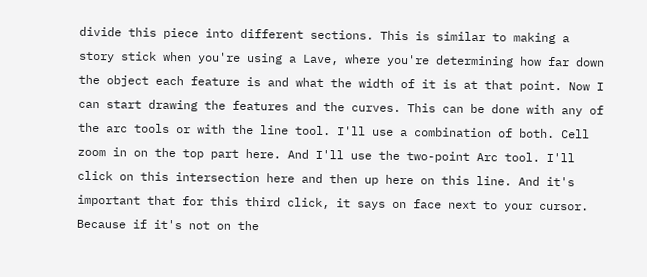divide this piece into different sections. This is similar to making a story stick when you're using a Lave, where you're determining how far down the object each feature is and what the width of it is at that point. Now I can start drawing the features and the curves. This can be done with any of the arc tools or with the line tool. I'll use a combination of both. Cell zoom in on the top part here. And I'll use the two-point Arc tool. I'll click on this intersection here and then up here on this line. And it's important that for this third click, it says on face next to your cursor. Because if it's not on the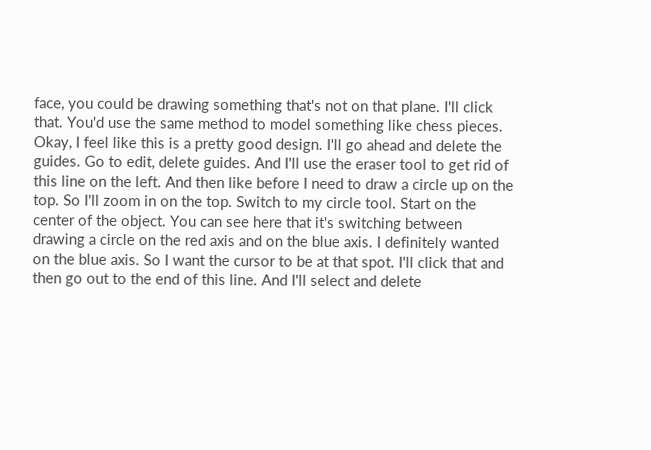face, you could be drawing something that's not on that plane. I'll click that. You'd use the same method to model something like chess pieces. Okay, I feel like this is a pretty good design. I'll go ahead and delete the guides. Go to edit, delete guides. And I'll use the eraser tool to get rid of this line on the left. And then like before I need to draw a circle up on the top. So I'll zoom in on the top. Switch to my circle tool. Start on the center of the object. You can see here that it's switching between drawing a circle on the red axis and on the blue axis. I definitely wanted on the blue axis. So I want the cursor to be at that spot. I'll click that and then go out to the end of this line. And I'll select and delete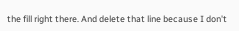the fill right there. And delete that line because I don't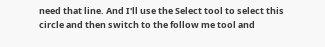need that line. And I'll use the Select tool to select this circle and then switch to the follow me tool and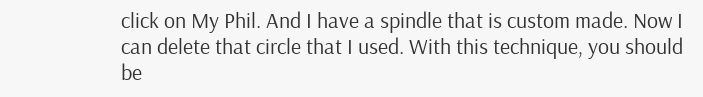click on My Phil. And I have a spindle that is custom made. Now I can delete that circle that I used. With this technique, you should be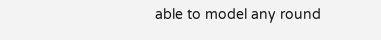able to model any round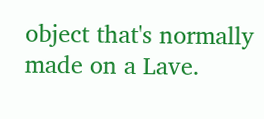object that's normally made on a Lave.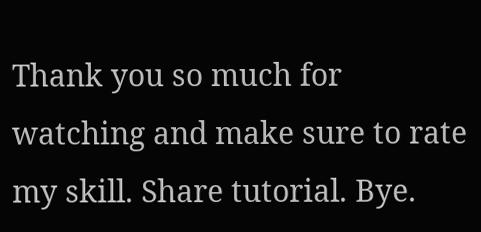Thank you so much for watching and make sure to rate my skill. Share tutorial. Bye.